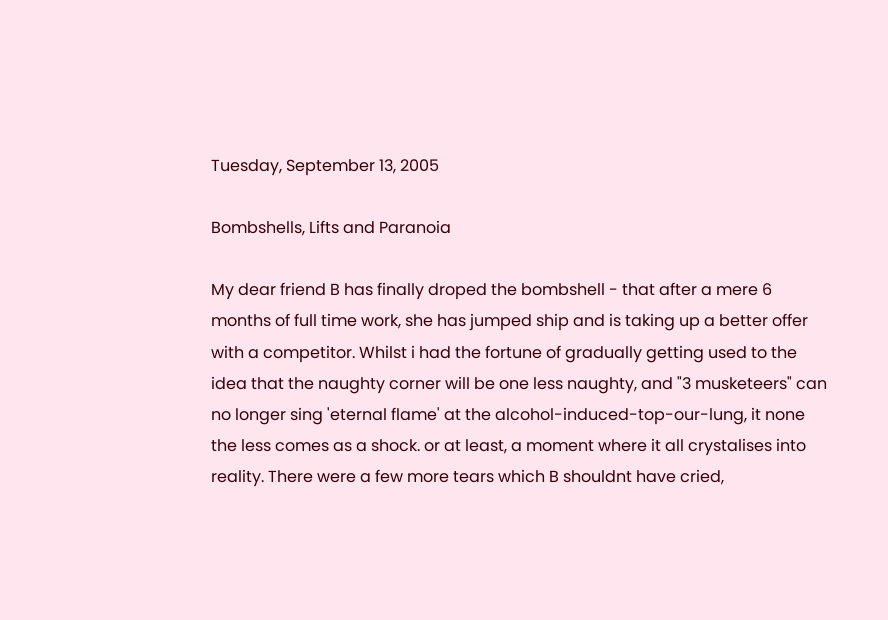Tuesday, September 13, 2005

Bombshells, Lifts and Paranoia

My dear friend B has finally droped the bombshell - that after a mere 6 months of full time work, she has jumped ship and is taking up a better offer with a competitor. Whilst i had the fortune of gradually getting used to the idea that the naughty corner will be one less naughty, and "3 musketeers" can no longer sing 'eternal flame' at the alcohol-induced-top-our-lung, it none the less comes as a shock. or at least, a moment where it all crystalises into reality. There were a few more tears which B shouldnt have cried,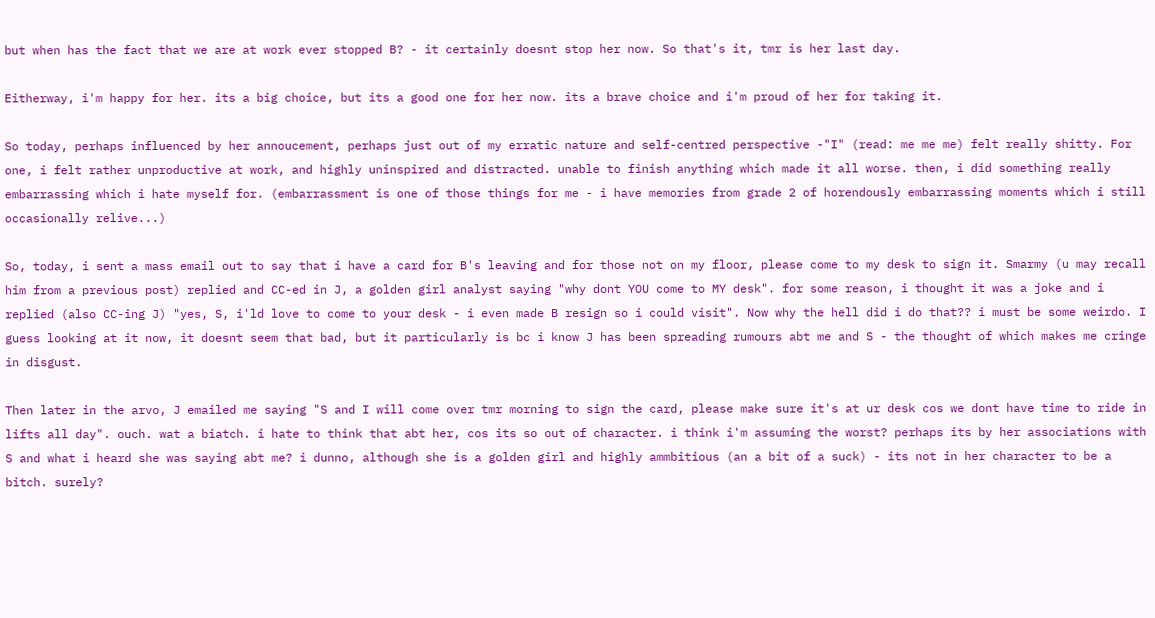but when has the fact that we are at work ever stopped B? - it certainly doesnt stop her now. So that's it, tmr is her last day.

Eitherway, i'm happy for her. its a big choice, but its a good one for her now. its a brave choice and i'm proud of her for taking it.

So today, perhaps influenced by her annoucement, perhaps just out of my erratic nature and self-centred perspective -"I" (read: me me me) felt really shitty. For one, i felt rather unproductive at work, and highly uninspired and distracted. unable to finish anything which made it all worse. then, i did something really embarrassing which i hate myself for. (embarrassment is one of those things for me - i have memories from grade 2 of horendously embarrassing moments which i still occasionally relive...)

So, today, i sent a mass email out to say that i have a card for B's leaving and for those not on my floor, please come to my desk to sign it. Smarmy (u may recall him from a previous post) replied and CC-ed in J, a golden girl analyst saying "why dont YOU come to MY desk". for some reason, i thought it was a joke and i replied (also CC-ing J) "yes, S, i'ld love to come to your desk - i even made B resign so i could visit". Now why the hell did i do that?? i must be some weirdo. I guess looking at it now, it doesnt seem that bad, but it particularly is bc i know J has been spreading rumours abt me and S - the thought of which makes me cringe in disgust.

Then later in the arvo, J emailed me saying "S and I will come over tmr morning to sign the card, please make sure it's at ur desk cos we dont have time to ride in lifts all day". ouch. wat a biatch. i hate to think that abt her, cos its so out of character. i think i'm assuming the worst? perhaps its by her associations with S and what i heard she was saying abt me? i dunno, although she is a golden girl and highly ammbitious (an a bit of a suck) - its not in her character to be a bitch. surely?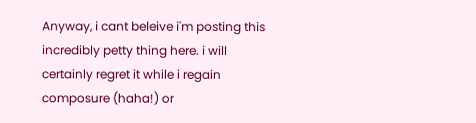Anyway, i cant beleive i'm posting this incredibly petty thing here. i will certainly regret it while i regain composure (haha!) or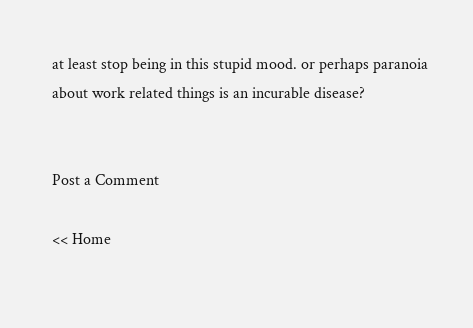at least stop being in this stupid mood. or perhaps paranoia about work related things is an incurable disease?


Post a Comment

<< Home